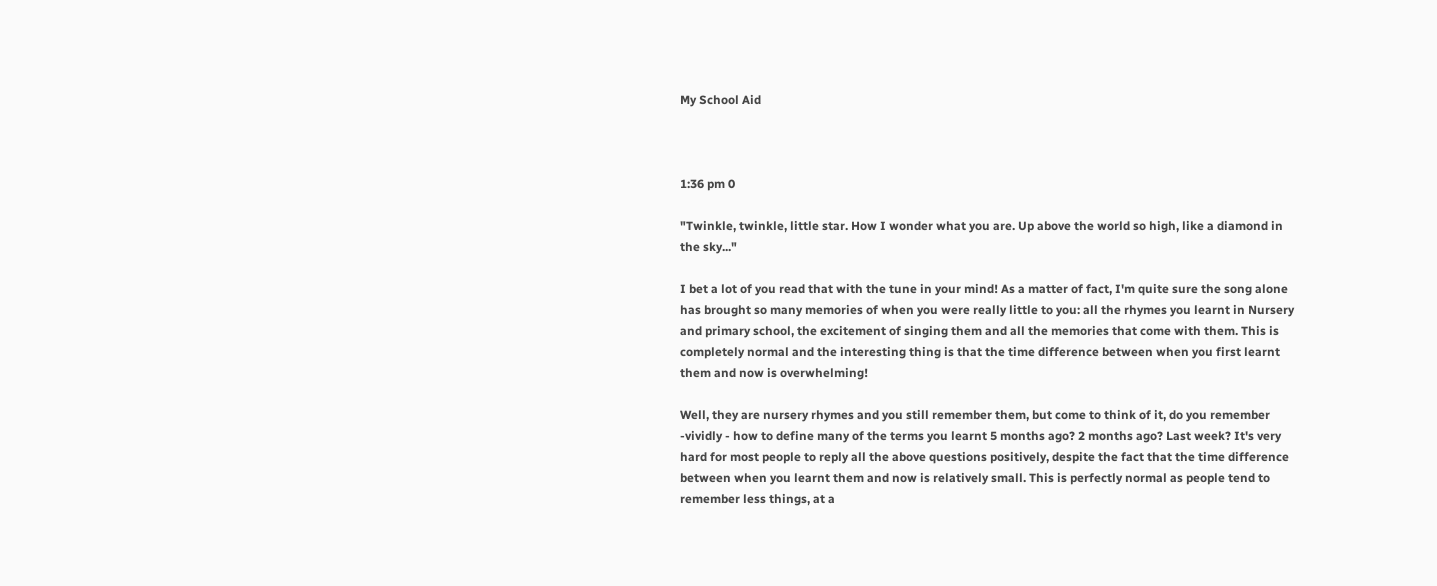My School Aid



1:36 pm 0

"Twinkle, twinkle, little star. How I wonder what you are. Up above the world so high, like a diamond in the sky..."

I bet a lot of you read that with the tune in your mind! As a matter of fact, I'm quite sure the song alone has brought so many memories of when you were really little to you: all the rhymes you learnt in Nursery and primary school, the excitement of singing them and all the memories that come with them. This is completely normal and the interesting thing is that the time difference between when you first learnt them and now is overwhelming!

Well, they are nursery rhymes and you still remember them, but come to think of it, do you remember -vividly - how to define many of the terms you learnt 5 months ago? 2 months ago? Last week? It's very hard for most people to reply all the above questions positively, despite the fact that the time difference between when you learnt them and now is relatively small. This is perfectly normal as people tend to remember less things, at a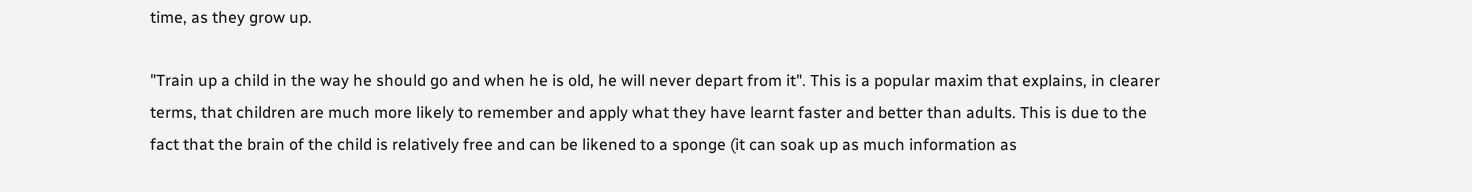time, as they grow up.

"Train up a child in the way he should go and when he is old, he will never depart from it". This is a popular maxim that explains, in clearer terms, that children are much more likely to remember and apply what they have learnt faster and better than adults. This is due to the fact that the brain of the child is relatively free and can be likened to a sponge (it can soak up as much information as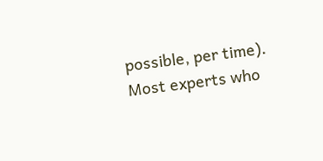possible, per time). Most experts who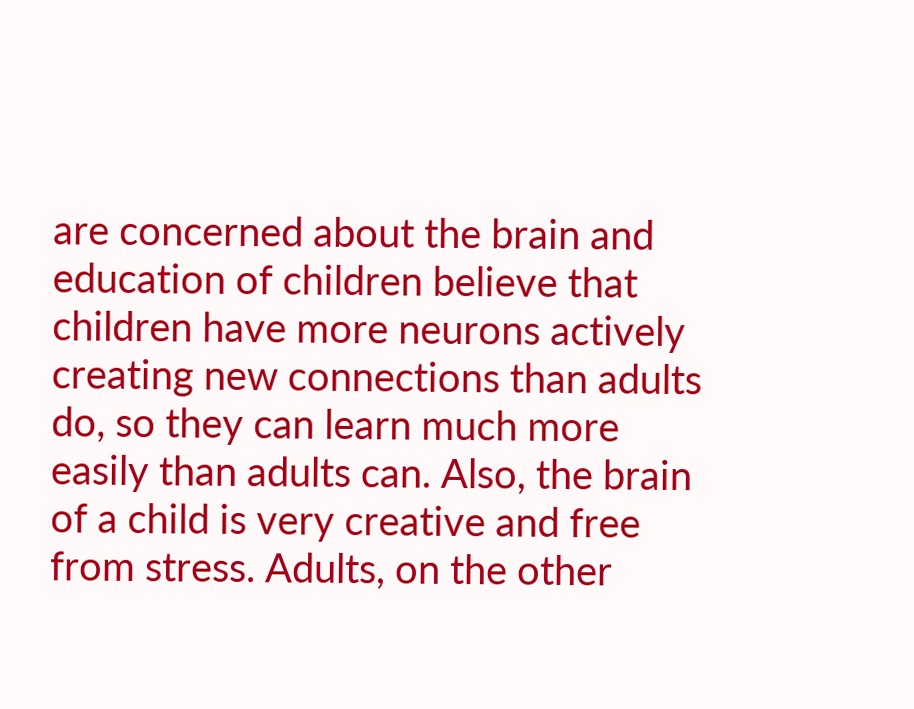are concerned about the brain and education of children believe that children have more neurons actively creating new connections than adults do, so they can learn much more easily than adults can. Also, the brain of a child is very creative and free from stress. Adults, on the other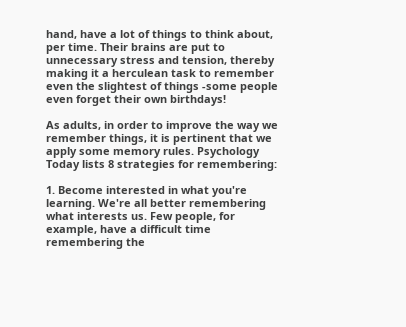hand, have a lot of things to think about, per time. Their brains are put to unnecessary stress and tension, thereby making it a herculean task to remember even the slightest of things -some people even forget their own birthdays!

As adults, in order to improve the way we remember things, it is pertinent that we apply some memory rules. Psychology Today lists 8 strategies for remembering:

1. Become interested in what you're learning. We're all better remembering what interests us. Few people, for example, have a difficult time remembering the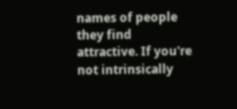names of people they find attractive. If you're not intrinsically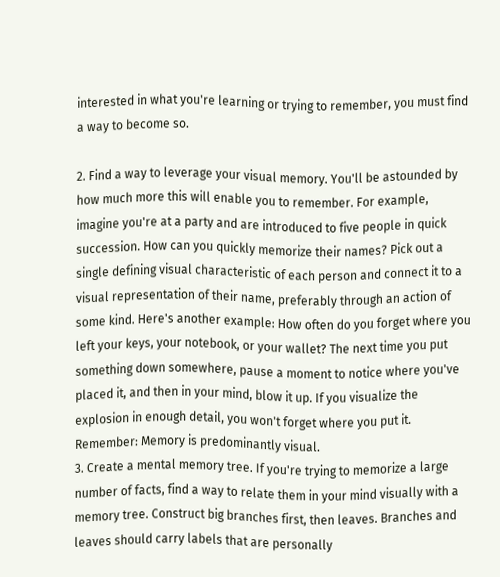interested in what you're learning or trying to remember, you must find a way to become so.

2. Find a way to leverage your visual memory. You'll be astounded by how much more this will enable you to remember. For example, imagine you're at a party and are introduced to five people in quick succession. How can you quickly memorize their names? Pick out a single defining visual characteristic of each person and connect it to a visual representation of their name, preferably through an action of some kind. Here's another example: How often do you forget where you left your keys, your notebook, or your wallet? The next time you put something down somewhere, pause a moment to notice where you've placed it, and then in your mind, blow it up. If you visualize the explosion in enough detail, you won't forget where you put it. Remember: Memory is predominantly visual.
3. Create a mental memory tree. If you're trying to memorize a large number of facts, find a way to relate them in your mind visually with a memory tree. Construct big branches first, then leaves. Branches and leaves should carry labels that are personally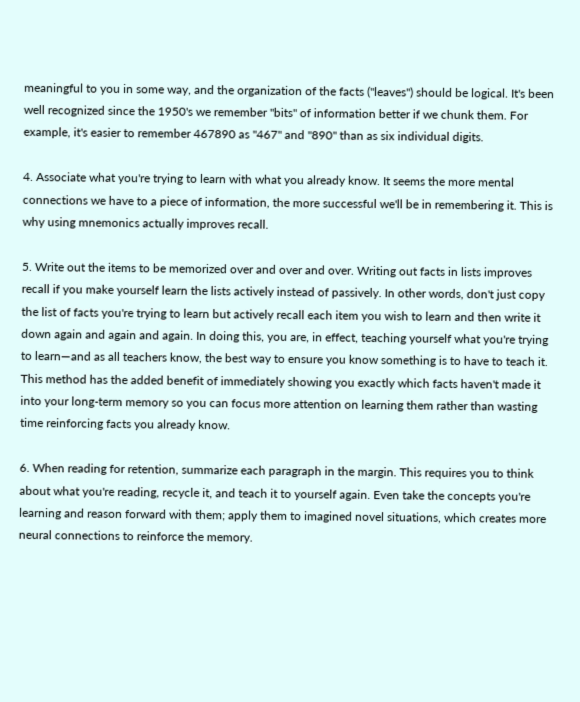meaningful to you in some way, and the organization of the facts ("leaves") should be logical. It's been well recognized since the 1950's we remember "bits" of information better if we chunk them. For example, it's easier to remember 467890 as "467" and "890" than as six individual digits.

4. Associate what you're trying to learn with what you already know. It seems the more mental connections we have to a piece of information, the more successful we'll be in remembering it. This is why using mnemonics actually improves recall.

5. Write out the items to be memorized over and over and over. Writing out facts in lists improves recall if you make yourself learn the lists actively instead of passively. In other words, don't just copy the list of facts you're trying to learn but actively recall each item you wish to learn and then write it down again and again and again. In doing this, you are, in effect, teaching yourself what you're trying to learn—and as all teachers know, the best way to ensure you know something is to have to teach it. This method has the added benefit of immediately showing you exactly which facts haven't made it into your long-term memory so you can focus more attention on learning them rather than wasting time reinforcing facts you already know.

6. When reading for retention, summarize each paragraph in the margin. This requires you to think about what you're reading, recycle it, and teach it to yourself again. Even take the concepts you're learning and reason forward with them; apply them to imagined novel situations, which creates more neural connections to reinforce the memory.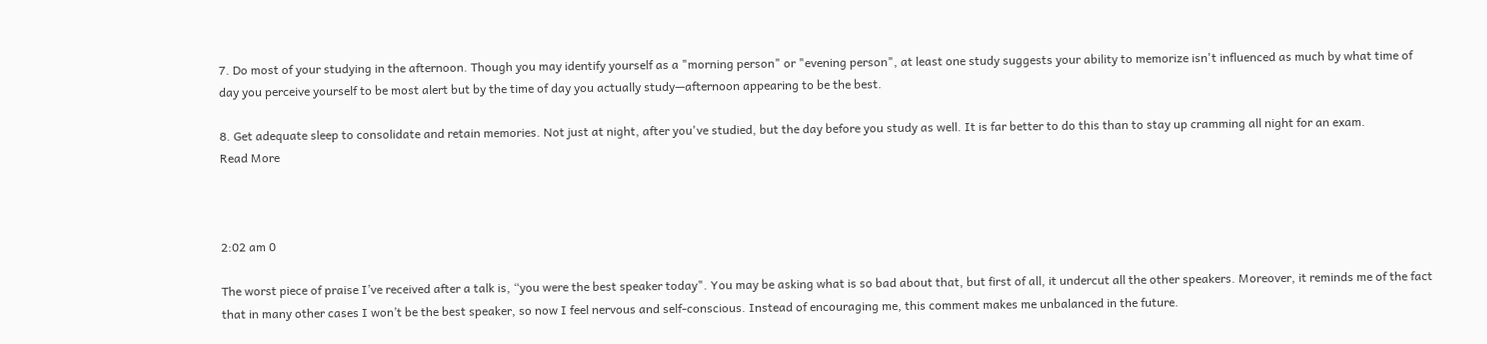7. Do most of your studying in the afternoon. Though you may identify yourself as a "morning person" or "evening person", at least one study suggests your ability to memorize isn't influenced as much by what time of day you perceive yourself to be most alert but by the time of day you actually study—afternoon appearing to be the best.

8. Get adequate sleep to consolidate and retain memories. Not just at night, after you've studied, but the day before you study as well. It is far better to do this than to stay up cramming all night for an exam.
Read More



2:02 am 0

The worst piece of praise I’ve received after a talk is, “you were the best speaker today". You may be asking what is so bad about that, but first of all, it undercut all the other speakers. Moreover, it reminds me of the fact that in many other cases I won’t be the best speaker, so now I feel nervous and self-conscious. Instead of encouraging me, this comment makes me unbalanced in the future.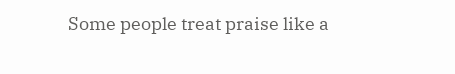Some people treat praise like a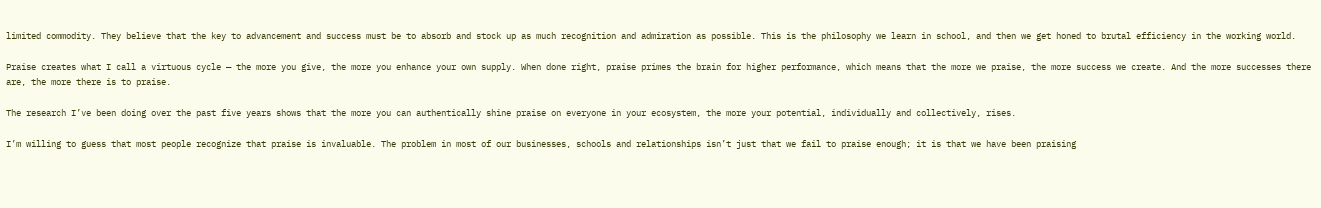limited commodity. They believe that the key to advancement and success must be to absorb and stock up as much recognition and admiration as possible. This is the philosophy we learn in school, and then we get honed to brutal efficiency in the working world.

Praise creates what I call a virtuous cycle — the more you give, the more you enhance your own supply. When done right, praise primes the brain for higher performance, which means that the more we praise, the more success we create. And the more successes there are, the more there is to praise.

The research I’ve been doing over the past five years shows that the more you can authentically shine praise on everyone in your ecosystem, the more your potential, individually and collectively, rises.

I’m willing to guess that most people recognize that praise is invaluable. The problem in most of our businesses, schools and relationships isn’t just that we fail to praise enough; it is that we have been praising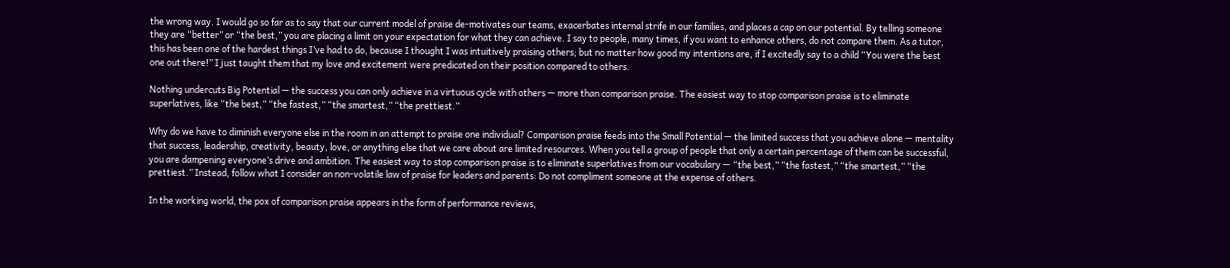the wrong way. I would go so far as to say that our current model of praise de-motivates our teams, exacerbates internal strife in our families, and places a cap on our potential. By telling someone they are “better” or “the best,” you are placing a limit on your expectation for what they can achieve. I say to people, many times, if you want to enhance others, do not compare them. As a tutor, this has been one of the hardest things I’ve had to do, because I thought I was intuitively praising others; but no matter how good my intentions are, if I excitedly say to a child “You were the best one out there!” I just taught them that my love and excitement were predicated on their position compared to others.

Nothing undercuts Big Potential — the success you can only achieve in a virtuous cycle with others — more than comparison praise. The easiest way to stop comparison praise is to eliminate superlatives, like “the best,” “the fastest,” “the smartest,” “the prettiest.”

Why do we have to diminish everyone else in the room in an attempt to praise one individual? Comparison praise feeds into the Small Potential — the limited success that you achieve alone — mentality that success, leadership, creativity, beauty, love, or anything else that we care about are limited resources. When you tell a group of people that only a certain percentage of them can be successful, you are dampening everyone’s drive and ambition. The easiest way to stop comparison praise is to eliminate superlatives from our vocabulary — “the best,” “the fastest,” “the smartest,” “the prettiest.” Instead, follow what I consider an non-volatile law of praise for leaders and parents: Do not compliment someone at the expense of others.

In the working world, the pox of comparison praise appears in the form of performance reviews,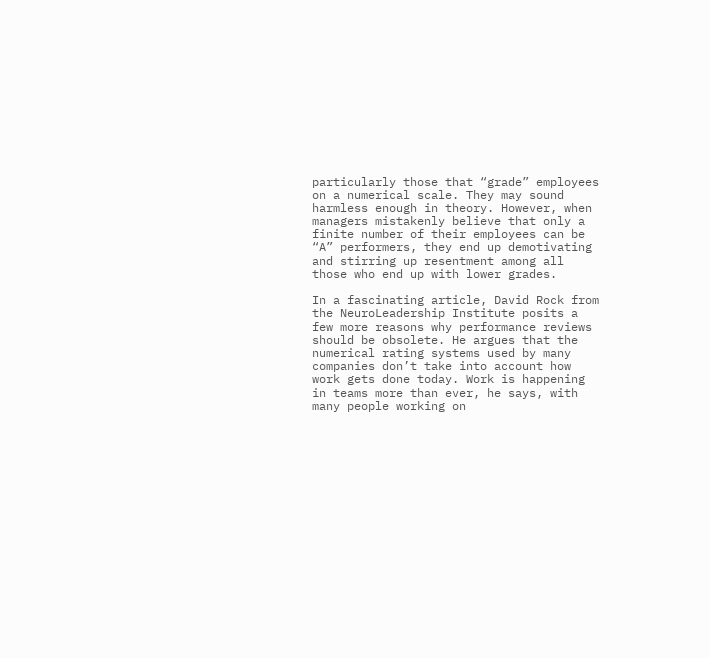particularly those that “grade” employees on a numerical scale. They may sound harmless enough in theory. However, when managers mistakenly believe that only a finite number of their employees can be “A” performers, they end up demotivating and stirring up resentment among all those who end up with lower grades.

In a fascinating article, David Rock from the NeuroLeadership Institute posits a few more reasons why performance reviews should be obsolete. He argues that the numerical rating systems used by many companies don’t take into account how work gets done today. Work is happening in teams more than ever, he says, with many people working on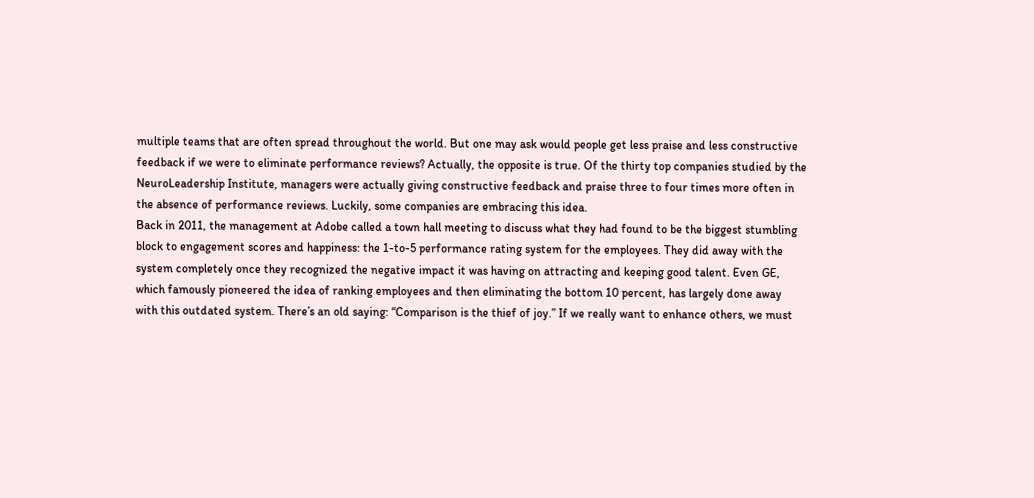multiple teams that are often spread throughout the world. But one may ask would people get less praise and less constructive feedback if we were to eliminate performance reviews? Actually, the opposite is true. Of the thirty top companies studied by the NeuroLeadership Institute, managers were actually giving constructive feedback and praise three to four times more often in the absence of performance reviews. Luckily, some companies are embracing this idea.
Back in 2011, the management at Adobe called a town hall meeting to discuss what they had found to be the biggest stumbling block to engagement scores and happiness: the 1-to-5 performance rating system for the employees. They did away with the system completely once they recognized the negative impact it was having on attracting and keeping good talent. Even GE, which famously pioneered the idea of ranking employees and then eliminating the bottom 10 percent, has largely done away with this outdated system. There’s an old saying: “Comparison is the thief of joy.” If we really want to enhance others, we must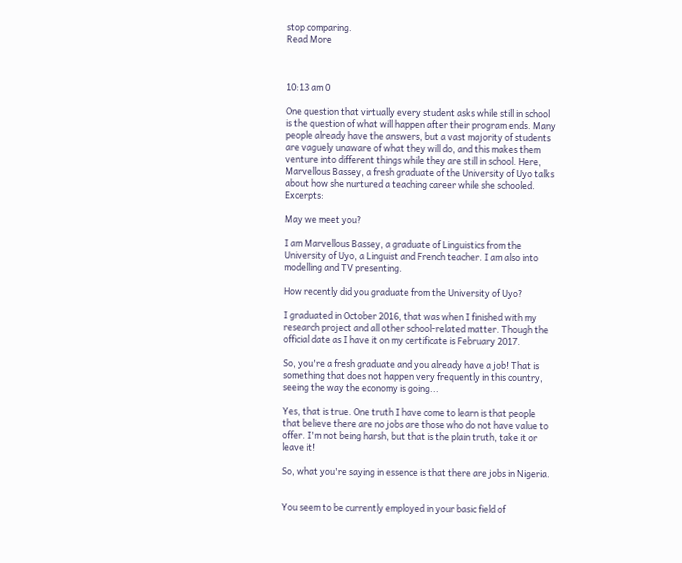stop comparing.
Read More



10:13 am 0

One question that virtually every student asks while still in school is the question of what will happen after their program ends. Many people already have the answers, but a vast majority of students are vaguely unaware of what they will do, and this makes them venture into different things while they are still in school. Here, Marvellous Bassey, a fresh graduate of the University of Uyo talks about how she nurtured a teaching career while she schooled. Excerpts:

May we meet you?

I am Marvellous Bassey, a graduate of Linguistics from the University of Uyo, a Linguist and French teacher. I am also into modelling and TV presenting.

How recently did you graduate from the University of Uyo?

I graduated in October 2016, that was when I finished with my research project and all other school-related matter. Though the official date as I have it on my certificate is February 2017.

So, you're a fresh graduate and you already have a job! That is something that does not happen very frequently in this country, seeing the way the economy is going...

Yes, that is true. One truth I have come to learn is that people that believe there are no jobs are those who do not have value to offer. I'm not being harsh, but that is the plain truth, take it or leave it!

So, what you're saying in essence is that there are jobs in Nigeria.


You seem to be currently employed in your basic field of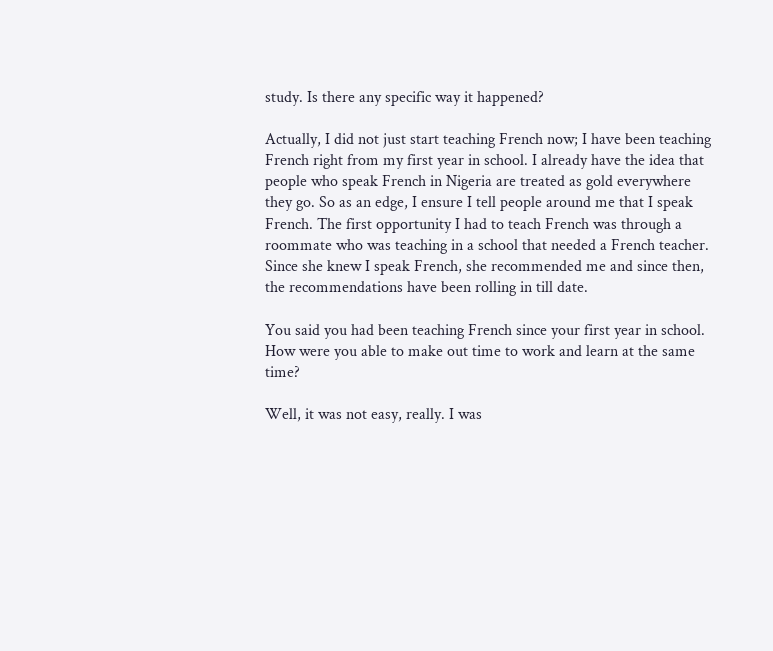study. Is there any specific way it happened?

Actually, I did not just start teaching French now; I have been teaching French right from my first year in school. I already have the idea that people who speak French in Nigeria are treated as gold everywhere they go. So as an edge, I ensure I tell people around me that I speak French. The first opportunity I had to teach French was through a roommate who was teaching in a school that needed a French teacher. Since she knew I speak French, she recommended me and since then, the recommendations have been rolling in till date.

You said you had been teaching French since your first year in school. How were you able to make out time to work and learn at the same time?

Well, it was not easy, really. I was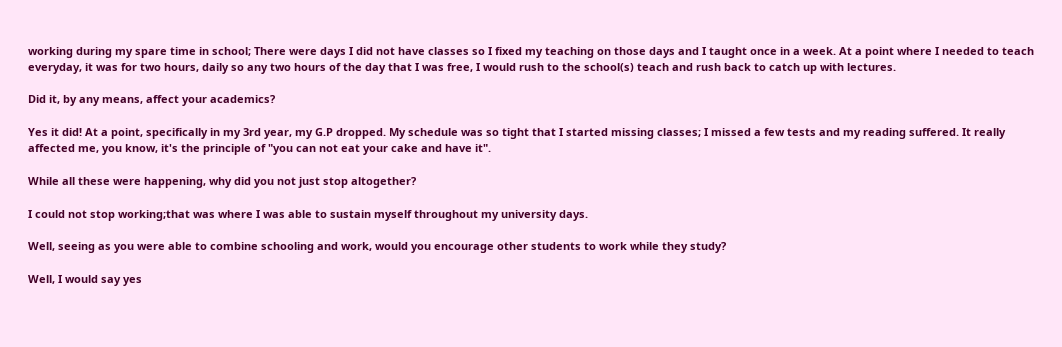working during my spare time in school; There were days I did not have classes so I fixed my teaching on those days and I taught once in a week. At a point where I needed to teach everyday, it was for two hours, daily so any two hours of the day that I was free, I would rush to the school(s) teach and rush back to catch up with lectures.

Did it, by any means, affect your academics?

Yes it did! At a point, specifically in my 3rd year, my G.P dropped. My schedule was so tight that I started missing classes; I missed a few tests and my reading suffered. It really affected me, you know, it's the principle of "you can not eat your cake and have it".

While all these were happening, why did you not just stop altogether?

I could not stop working;that was where I was able to sustain myself throughout my university days.

Well, seeing as you were able to combine schooling and work, would you encourage other students to work while they study?

Well, I would say yes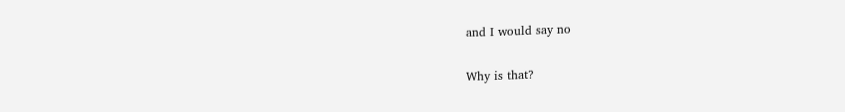and I would say no

Why is that?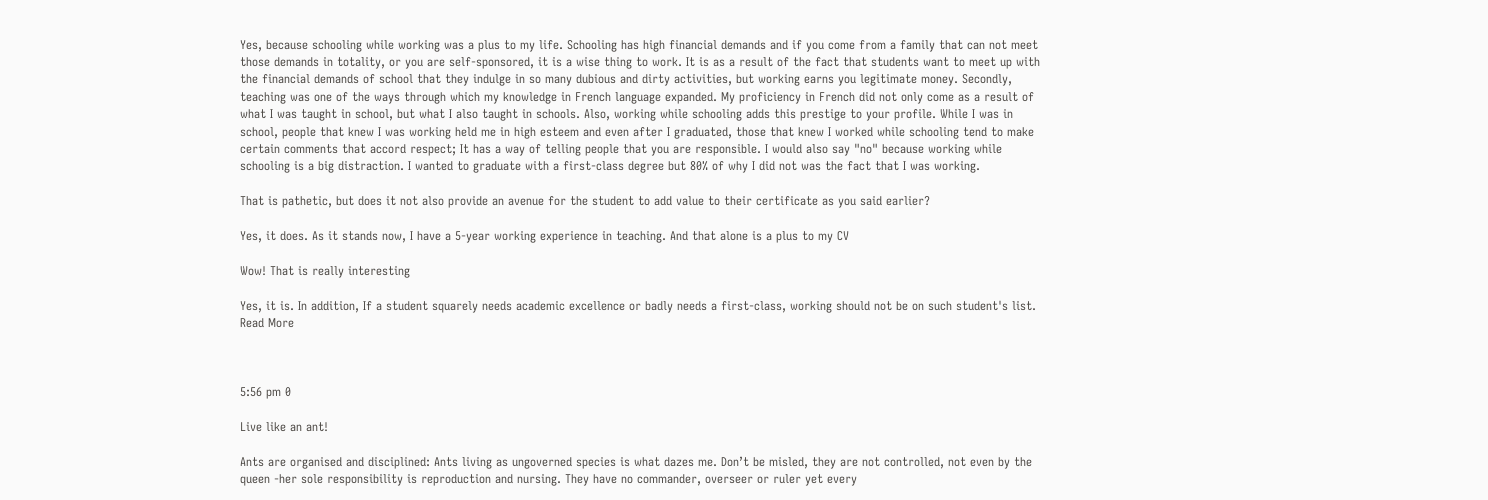Yes, because schooling while working was a plus to my life. Schooling has high financial demands and if you come from a family that can not meet those demands in totality, or you are self-sponsored, it is a wise thing to work. It is as a result of the fact that students want to meet up with the financial demands of school that they indulge in so many dubious and dirty activities, but working earns you legitimate money. Secondly, teaching was one of the ways through which my knowledge in French language expanded. My proficiency in French did not only come as a result of what I was taught in school, but what I also taught in schools. Also, working while schooling adds this prestige to your profile. While I was in school, people that knew I was working held me in high esteem and even after I graduated, those that knew I worked while schooling tend to make certain comments that accord respect; It has a way of telling people that you are responsible. I would also say "no" because working while schooling is a big distraction. I wanted to graduate with a first-class degree but 80% of why I did not was the fact that I was working.

That is pathetic, but does it not also provide an avenue for the student to add value to their certificate as you said earlier?

Yes, it does. As it stands now, I have a 5-year working experience in teaching. And that alone is a plus to my CV

Wow! That is really interesting

Yes, it is. In addition, If a student squarely needs academic excellence or badly needs a first-class, working should not be on such student's list.
Read More



5:56 pm 0

Live like an ant!

Ants are organised and disciplined: Ants living as ungoverned species is what dazes me. Don’t be misled, they are not controlled, not even by the queen -her sole responsibility is reproduction and nursing. They have no commander, overseer or ruler yet every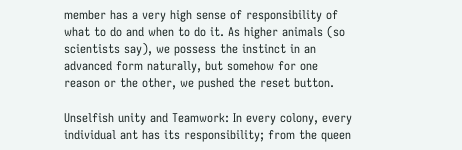member has a very high sense of responsibility of what to do and when to do it. As higher animals (so scientists say), we possess the instinct in an advanced form naturally, but somehow for one reason or the other, we pushed the reset button.

Unselfish unity and Teamwork: In every colony, every individual ant has its responsibility; from the queen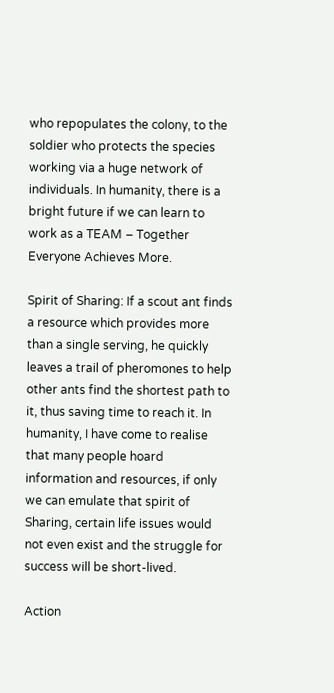who repopulates the colony, to the soldier who protects the species working via a huge network of individuals. In humanity, there is a bright future if we can learn to work as a TEAM – Together Everyone Achieves More.

Spirit of Sharing: If a scout ant finds a resource which provides more than a single serving, he quickly leaves a trail of pheromones to help other ants find the shortest path to it, thus saving time to reach it. In humanity, I have come to realise that many people hoard information and resources, if only we can emulate that spirit of Sharing, certain life issues would not even exist and the struggle for success will be short-lived.

Action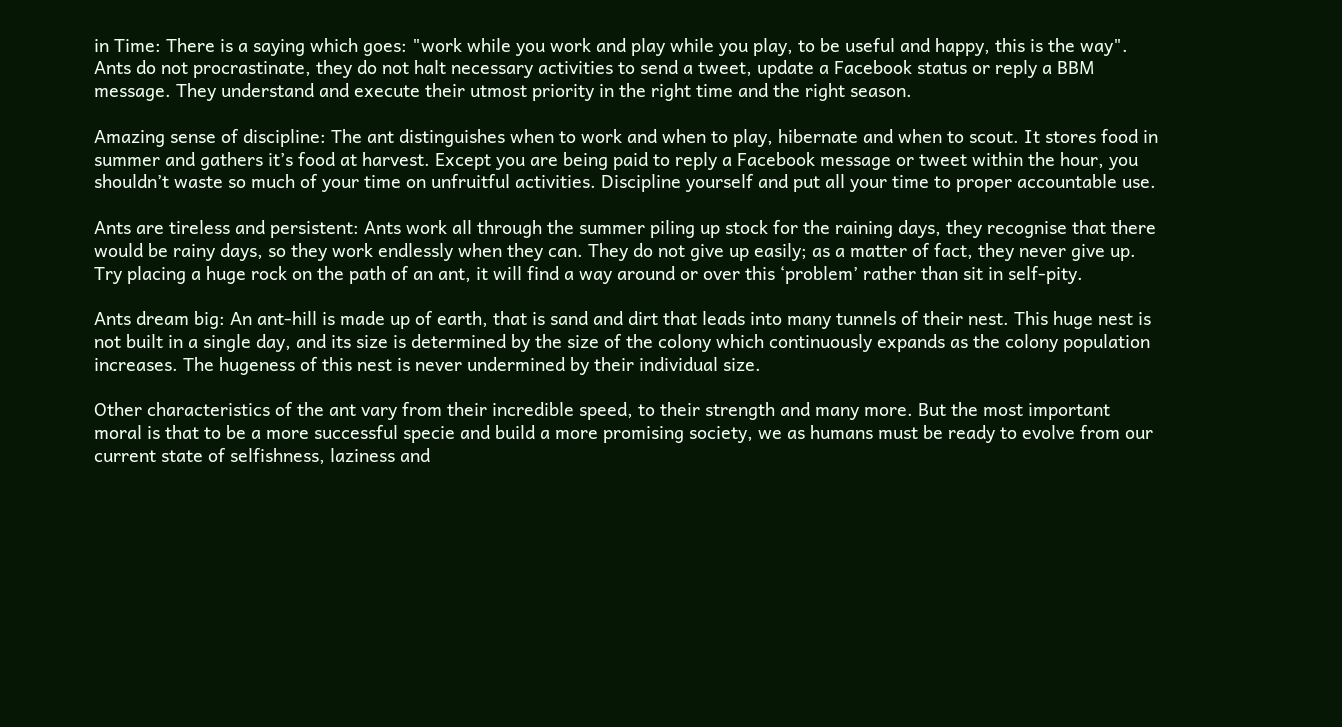in Time: There is a saying which goes: "work while you work and play while you play, to be useful and happy, this is the way". Ants do not procrastinate, they do not halt necessary activities to send a tweet, update a Facebook status or reply a BBM message. They understand and execute their utmost priority in the right time and the right season.

Amazing sense of discipline: The ant distinguishes when to work and when to play, hibernate and when to scout. It stores food in summer and gathers it’s food at harvest. Except you are being paid to reply a Facebook message or tweet within the hour, you shouldn’t waste so much of your time on unfruitful activities. Discipline yourself and put all your time to proper accountable use.

Ants are tireless and persistent: Ants work all through the summer piling up stock for the raining days, they recognise that there would be rainy days, so they work endlessly when they can. They do not give up easily; as a matter of fact, they never give up.  Try placing a huge rock on the path of an ant, it will find a way around or over this ‘problem’ rather than sit in self-pity.

Ants dream big: An ant-hill is made up of earth, that is sand and dirt that leads into many tunnels of their nest. This huge nest is not built in a single day, and its size is determined by the size of the colony which continuously expands as the colony population increases. The hugeness of this nest is never undermined by their individual size.

Other characteristics of the ant vary from their incredible speed, to their strength and many more. But the most important moral is that to be a more successful specie and build a more promising society, we as humans must be ready to evolve from our current state of selfishness, laziness and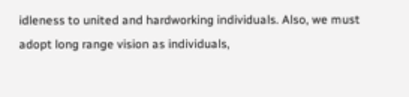idleness to united and hardworking individuals. Also, we must adopt long range vision as individuals,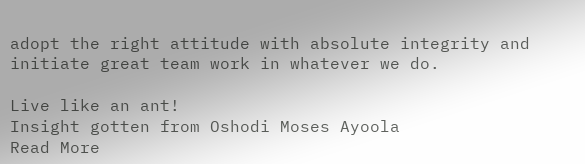adopt the right attitude with absolute integrity and initiate great team work in whatever we do.

Live like an ant!
Insight gotten from Oshodi Moses Ayoola
Read More